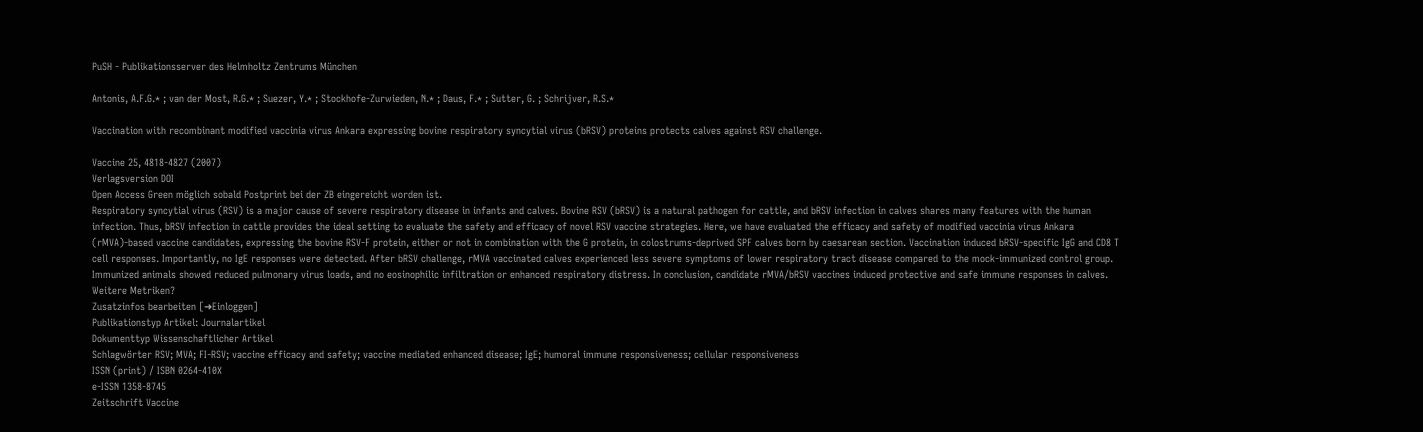PuSH - Publikationsserver des Helmholtz Zentrums München

Antonis, A.F.G.* ; van der Most, R.G.* ; Suezer, Y.* ; Stockhofe-Zurwieden, N.* ; Daus, F.* ; Sutter, G. ; Schrijver, R.S.*

Vaccination with recombinant modified vaccinia virus Ankara expressing bovine respiratory syncytial virus (bRSV) proteins protects calves against RSV challenge.

Vaccine 25, 4818-4827 (2007)
Verlagsversion DOI
Open Access Green möglich sobald Postprint bei der ZB eingereicht worden ist.
Respiratory syncytial virus (RSV) is a major cause of severe respiratory disease in infants and calves. Bovine RSV (bRSV) is a natural pathogen for cattle, and bRSV infection in calves shares many features with the human infection. Thus, bRSV infection in cattle provides the ideal setting to evaluate the safety and efficacy of novel RSV vaccine strategies. Here, we have evaluated the efficacy and safety of modified vaccinia virus Ankara (rMVA)-based vaccine candidates, expressing the bovine RSV-F protein, either or not in combination with the G protein, in colostrums-deprived SPF calves born by caesarean section. Vaccination induced bRSV-specific IgG and CD8 T cell responses. Importantly, no IgE responses were detected. After bRSV challenge, rMVA vaccinated calves experienced less severe symptoms of lower respiratory tract disease compared to the mock-immunized control group. Immunized animals showed reduced pulmonary virus loads, and no eosinophilic infiltration or enhanced respiratory distress. In conclusion, candidate rMVA/bRSV vaccines induced protective and safe immune responses in calves.
Weitere Metriken?
Zusatzinfos bearbeiten [➜Einloggen]
Publikationstyp Artikel: Journalartikel
Dokumenttyp Wissenschaftlicher Artikel
Schlagwörter RSV; MVA; FI-RSV; vaccine efficacy and safety; vaccine mediated enhanced disease; IgE; humoral immune responsiveness; cellular responsiveness
ISSN (print) / ISBN 0264-410X
e-ISSN 1358-8745
Zeitschrift Vaccine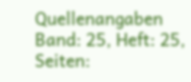Quellenangaben Band: 25, Heft: 25, Seiten: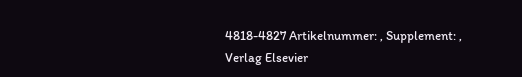4818-4827 Artikelnummer: , Supplement: ,
Verlag Elsevier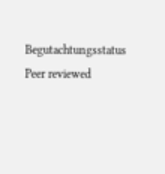Begutachtungsstatus Peer reviewed